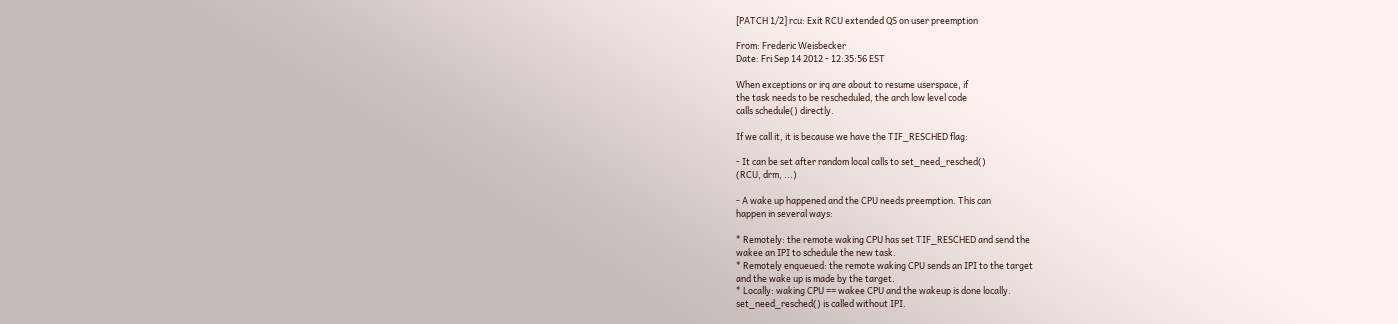[PATCH 1/2] rcu: Exit RCU extended QS on user preemption

From: Frederic Weisbecker
Date: Fri Sep 14 2012 - 12:35:56 EST

When exceptions or irq are about to resume userspace, if
the task needs to be rescheduled, the arch low level code
calls schedule() directly.

If we call it, it is because we have the TIF_RESCHED flag:

- It can be set after random local calls to set_need_resched()
(RCU, drm, ...)

- A wake up happened and the CPU needs preemption. This can
happen in several ways:

* Remotely: the remote waking CPU has set TIF_RESCHED and send the
wakee an IPI to schedule the new task.
* Remotely enqueued: the remote waking CPU sends an IPI to the target
and the wake up is made by the target.
* Locally: waking CPU == wakee CPU and the wakeup is done locally.
set_need_resched() is called without IPI.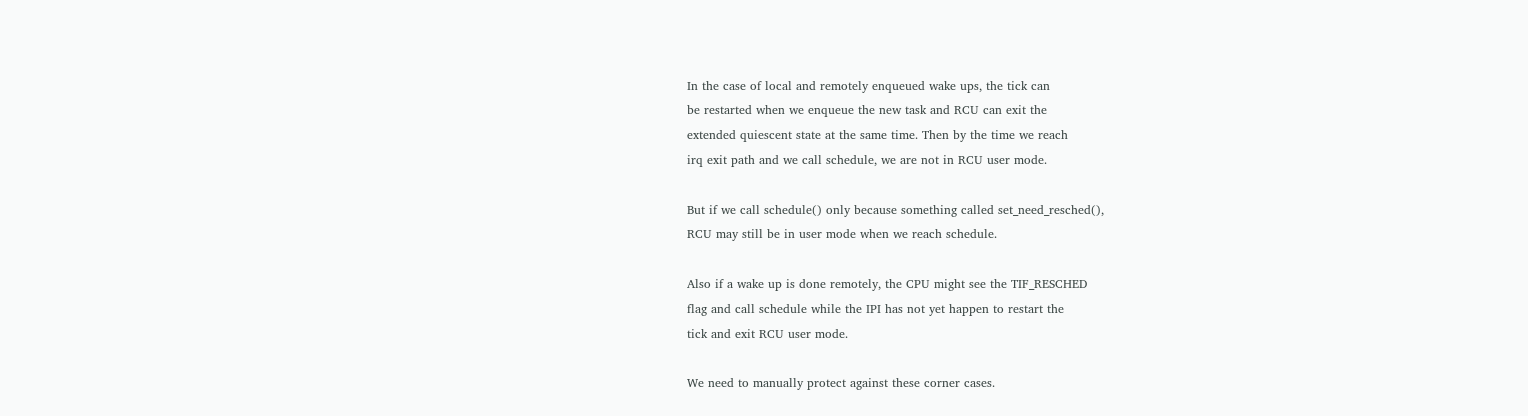In the case of local and remotely enqueued wake ups, the tick can
be restarted when we enqueue the new task and RCU can exit the
extended quiescent state at the same time. Then by the time we reach
irq exit path and we call schedule, we are not in RCU user mode.

But if we call schedule() only because something called set_need_resched(),
RCU may still be in user mode when we reach schedule.

Also if a wake up is done remotely, the CPU might see the TIF_RESCHED
flag and call schedule while the IPI has not yet happen to restart the
tick and exit RCU user mode.

We need to manually protect against these corner cases.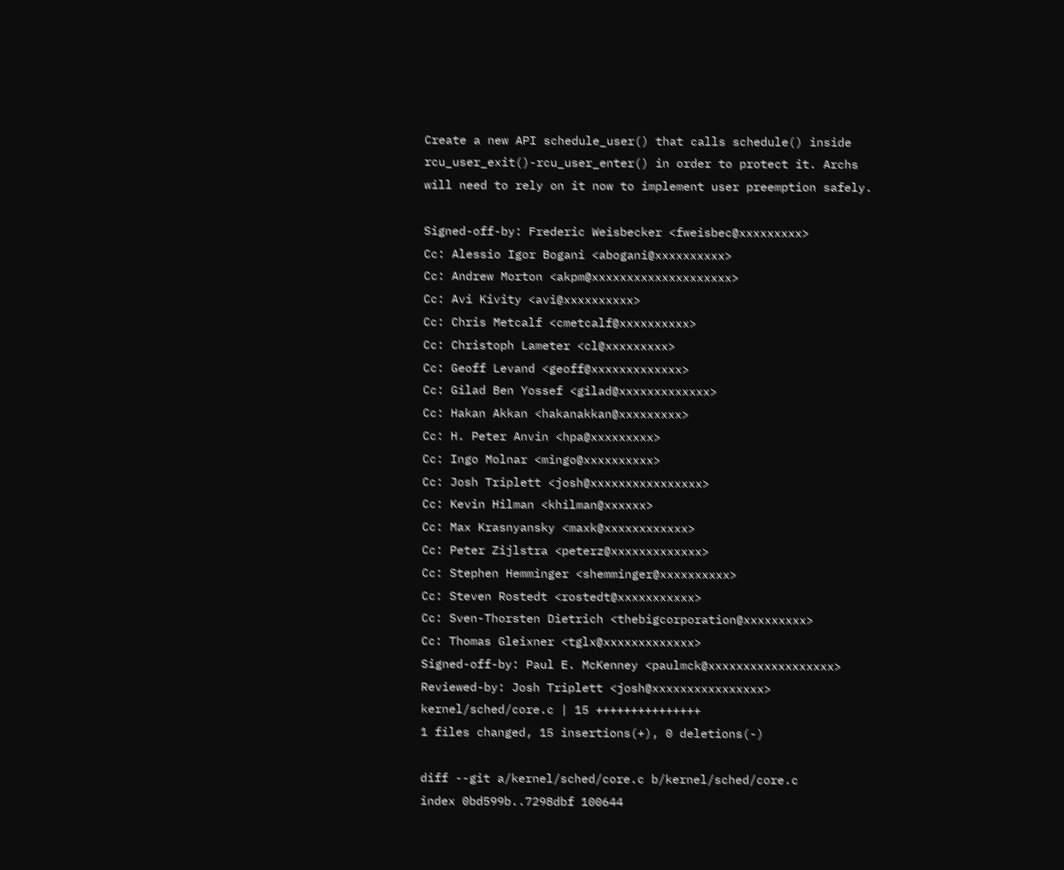Create a new API schedule_user() that calls schedule() inside
rcu_user_exit()-rcu_user_enter() in order to protect it. Archs
will need to rely on it now to implement user preemption safely.

Signed-off-by: Frederic Weisbecker <fweisbec@xxxxxxxxx>
Cc: Alessio Igor Bogani <abogani@xxxxxxxxxx>
Cc: Andrew Morton <akpm@xxxxxxxxxxxxxxxxxxxx>
Cc: Avi Kivity <avi@xxxxxxxxxx>
Cc: Chris Metcalf <cmetcalf@xxxxxxxxxx>
Cc: Christoph Lameter <cl@xxxxxxxxx>
Cc: Geoff Levand <geoff@xxxxxxxxxxxxx>
Cc: Gilad Ben Yossef <gilad@xxxxxxxxxxxxx>
Cc: Hakan Akkan <hakanakkan@xxxxxxxxx>
Cc: H. Peter Anvin <hpa@xxxxxxxxx>
Cc: Ingo Molnar <mingo@xxxxxxxxxx>
Cc: Josh Triplett <josh@xxxxxxxxxxxxxxxx>
Cc: Kevin Hilman <khilman@xxxxxx>
Cc: Max Krasnyansky <maxk@xxxxxxxxxxxx>
Cc: Peter Zijlstra <peterz@xxxxxxxxxxxxx>
Cc: Stephen Hemminger <shemminger@xxxxxxxxxx>
Cc: Steven Rostedt <rostedt@xxxxxxxxxxx>
Cc: Sven-Thorsten Dietrich <thebigcorporation@xxxxxxxxx>
Cc: Thomas Gleixner <tglx@xxxxxxxxxxxxx>
Signed-off-by: Paul E. McKenney <paulmck@xxxxxxxxxxxxxxxxxx>
Reviewed-by: Josh Triplett <josh@xxxxxxxxxxxxxxxx>
kernel/sched/core.c | 15 +++++++++++++++
1 files changed, 15 insertions(+), 0 deletions(-)

diff --git a/kernel/sched/core.c b/kernel/sched/core.c
index 0bd599b..7298dbf 100644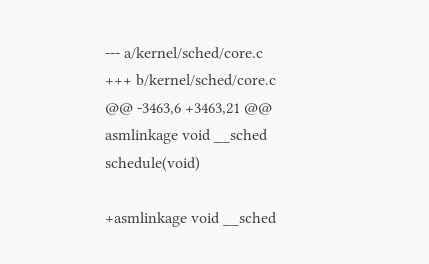--- a/kernel/sched/core.c
+++ b/kernel/sched/core.c
@@ -3463,6 +3463,21 @@ asmlinkage void __sched schedule(void)

+asmlinkage void __sched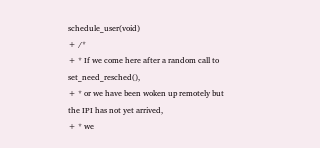schedule_user(void)
+ /*
+ * If we come here after a random call to set_need_resched(),
+ * or we have been woken up remotely but the IPI has not yet arrived,
+ * we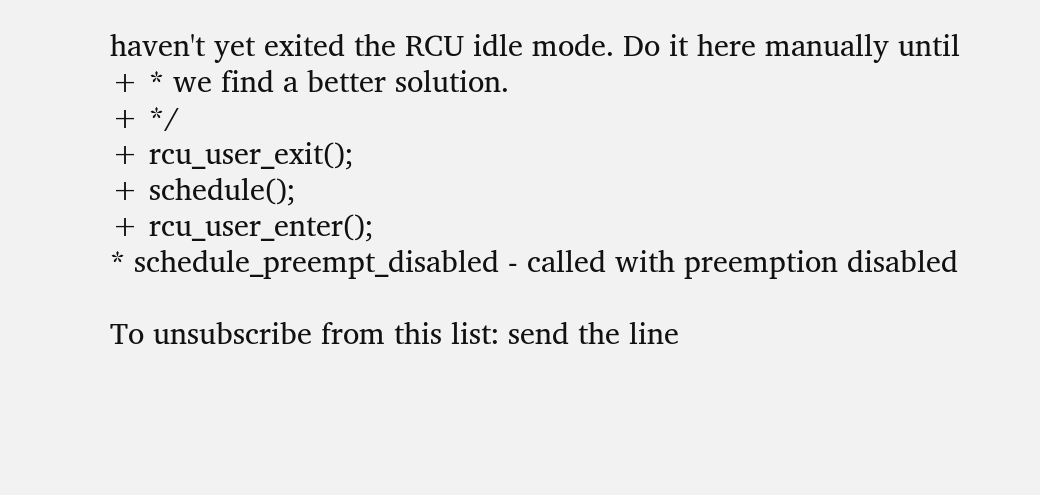haven't yet exited the RCU idle mode. Do it here manually until
+ * we find a better solution.
+ */
+ rcu_user_exit();
+ schedule();
+ rcu_user_enter();
* schedule_preempt_disabled - called with preemption disabled

To unsubscribe from this list: send the line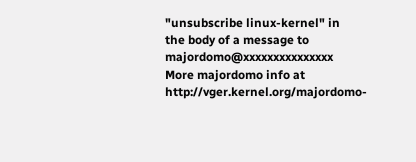"unsubscribe linux-kernel" in
the body of a message to majordomo@xxxxxxxxxxxxxxx
More majordomo info at http://vger.kernel.org/majordomo-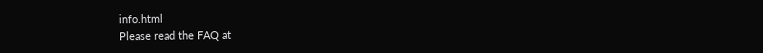info.html
Please read the FAQ at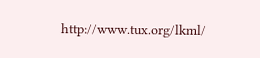http://www.tux.org/lkml/